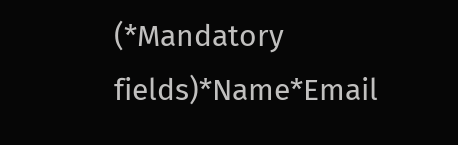(*Mandatory fields)*Name*Email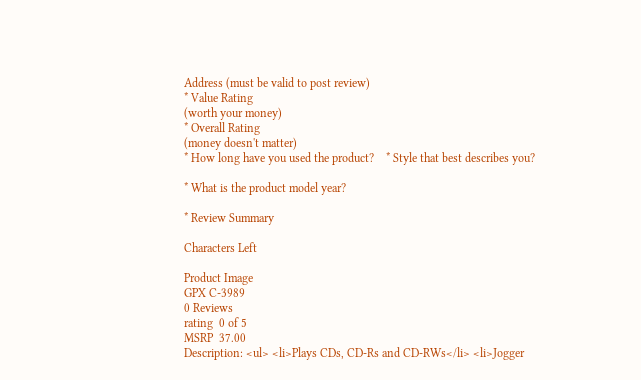Address (must be valid to post review)
* Value Rating
(worth your money)
* Overall Rating
(money doesn't matter)
* How long have you used the product?    * Style that best describes you?

* What is the product model year?

* Review Summary

Characters Left

Product Image
GPX C-3989
0 Reviews
rating  0 of 5
MSRP  37.00
Description: <ul> <li>Plays CDs, CD-Rs and CD-RWs</li> <li>Jogger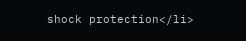shock protection</li>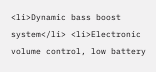<li>Dynamic bass boost system</li> <li>Electronic volume control, low battery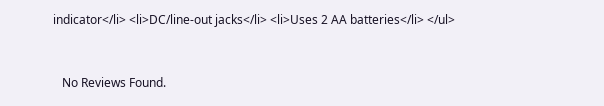indicator</li> <li>DC/line-out jacks</li> <li>Uses 2 AA batteries</li> </ul>


   No Reviews Found.